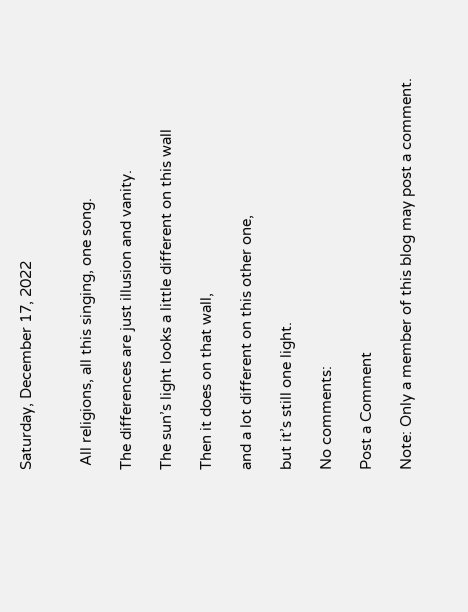Saturday, December 17, 2022


 All religions, all this singing, one song.

The differences are just illusion and vanity.

The sun’s light looks a little different on this wall

Then it does on that wall,

and a lot different on this other one,

but it’s still one light.

No comments:

Post a Comment

Note: Only a member of this blog may post a comment.